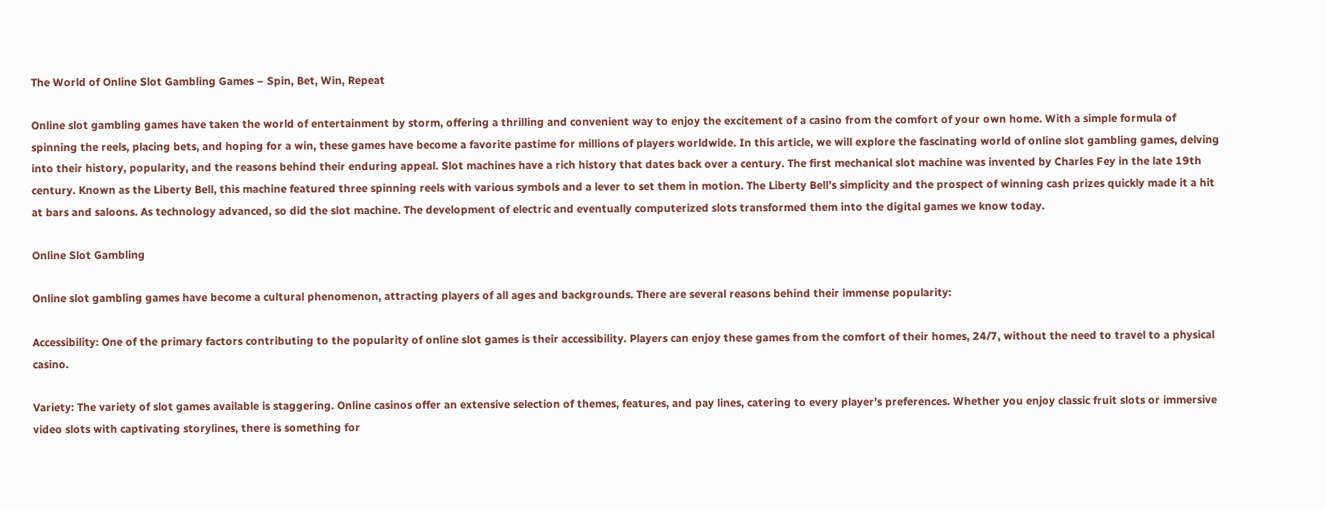The World of Online Slot Gambling Games – Spin, Bet, Win, Repeat

Online slot gambling games have taken the world of entertainment by storm, offering a thrilling and convenient way to enjoy the excitement of a casino from the comfort of your own home. With a simple formula of spinning the reels, placing bets, and hoping for a win, these games have become a favorite pastime for millions of players worldwide. In this article, we will explore the fascinating world of online slot gambling games, delving into their history, popularity, and the reasons behind their enduring appeal. Slot machines have a rich history that dates back over a century. The first mechanical slot machine was invented by Charles Fey in the late 19th century. Known as the Liberty Bell, this machine featured three spinning reels with various symbols and a lever to set them in motion. The Liberty Bell’s simplicity and the prospect of winning cash prizes quickly made it a hit at bars and saloons. As technology advanced, so did the slot machine. The development of electric and eventually computerized slots transformed them into the digital games we know today.

Online Slot Gambling

Online slot gambling games have become a cultural phenomenon, attracting players of all ages and backgrounds. There are several reasons behind their immense popularity:

Accessibility: One of the primary factors contributing to the popularity of online slot games is their accessibility. Players can enjoy these games from the comfort of their homes, 24/7, without the need to travel to a physical casino.

Variety: The variety of slot games available is staggering. Online casinos offer an extensive selection of themes, features, and pay lines, catering to every player’s preferences. Whether you enjoy classic fruit slots or immersive video slots with captivating storylines, there is something for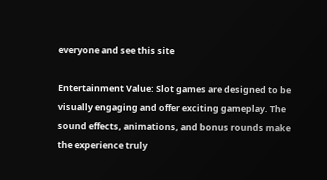everyone and see this site

Entertainment Value: Slot games are designed to be visually engaging and offer exciting gameplay. The sound effects, animations, and bonus rounds make the experience truly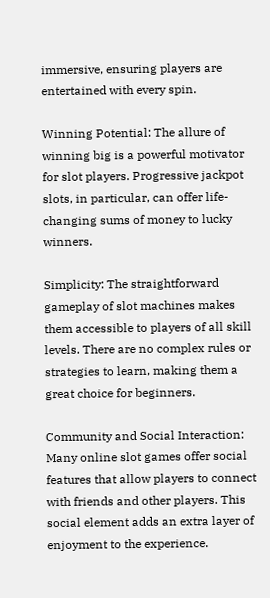immersive, ensuring players are entertained with every spin.

Winning Potential: The allure of winning big is a powerful motivator for slot players. Progressive jackpot slots, in particular, can offer life-changing sums of money to lucky winners.

Simplicity: The straightforward gameplay of slot machines makes them accessible to players of all skill levels. There are no complex rules or strategies to learn, making them a great choice for beginners.

Community and Social Interaction: Many online slot games offer social features that allow players to connect with friends and other players. This social element adds an extra layer of enjoyment to the experience.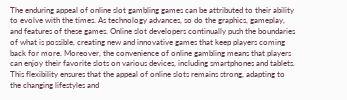The enduring appeal of online slot gambling games can be attributed to their ability to evolve with the times. As technology advances, so do the graphics, gameplay, and features of these games. Online slot developers continually push the boundaries of what is possible, creating new and innovative games that keep players coming back for more. Moreover, the convenience of online gambling means that players can enjoy their favorite slots on various devices, including smartphones and tablets. This flexibility ensures that the appeal of online slots remains strong, adapting to the changing lifestyles and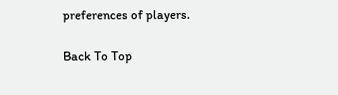preferences of players.

Back To Top